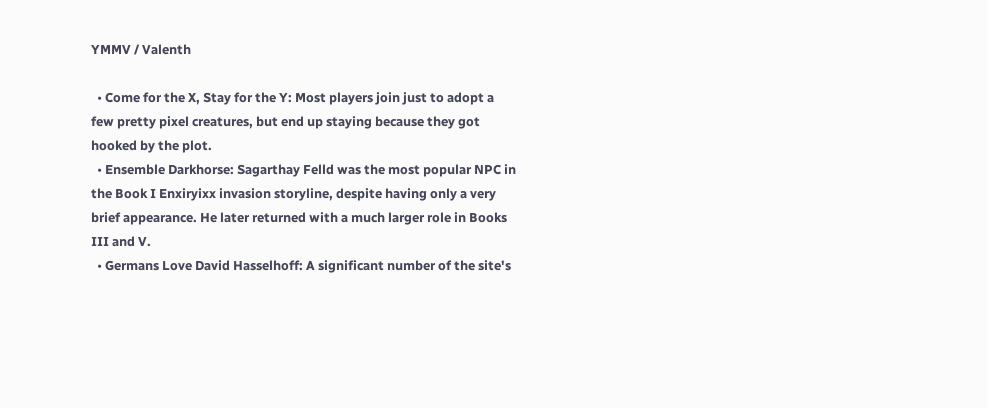YMMV / Valenth

  • Come for the X, Stay for the Y: Most players join just to adopt a few pretty pixel creatures, but end up staying because they got hooked by the plot.
  • Ensemble Darkhorse: Sagarthay Felld was the most popular NPC in the Book I Enxiryixx invasion storyline, despite having only a very brief appearance. He later returned with a much larger role in Books III and V.
  • Germans Love David Hasselhoff: A significant number of the site's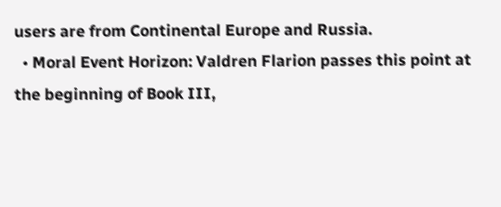users are from Continental Europe and Russia.
  • Moral Event Horizon: Valdren Flarion passes this point at the beginning of Book III,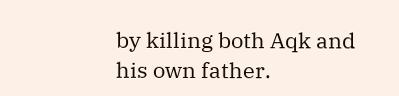by killing both Aqk and his own father.